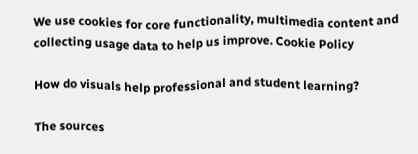We use cookies for core functionality, multimedia content and collecting usage data to help us improve. Cookie Policy

How do visuals help professional and student learning?

The sources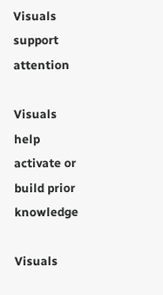Visuals support attention

Visuals help activate or build prior knowledge

Visuals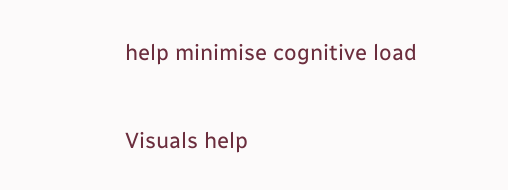help minimise cognitive load

Visuals help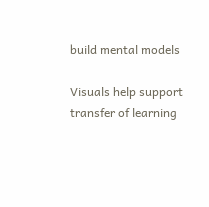build mental models

Visuals help support transfer of learning